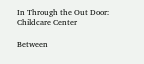In Through the Out Door: Childcare Center

Between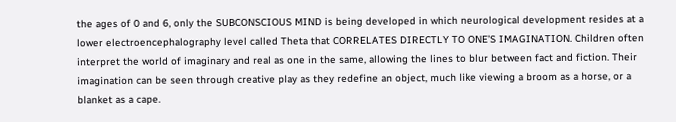the ages of 0 and 6, only the SUBCONSCIOUS MIND is being developed in which neurological development resides at a lower electroencephalography level called Theta that CORRELATES DIRECTLY TO ONE’S IMAGINATION. Children often interpret the world of imaginary and real as one in the same, allowing the lines to blur between fact and fiction. Their imagination can be seen through creative play as they redefine an object, much like viewing a broom as a horse, or a blanket as a cape.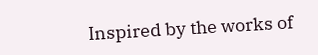Inspired by the works of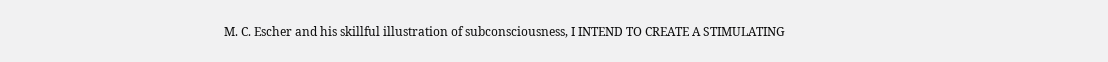M. C. Escher and his skillful illustration of subconsciousness, I INTEND TO CREATE A STIMULATING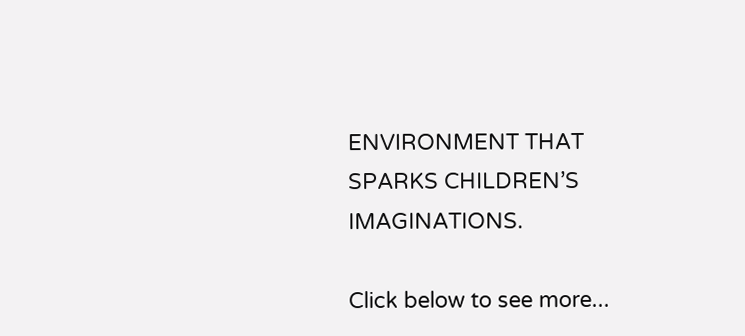ENVIRONMENT THAT SPARKS CHILDREN’S IMAGINATIONS.

Click below to see more...